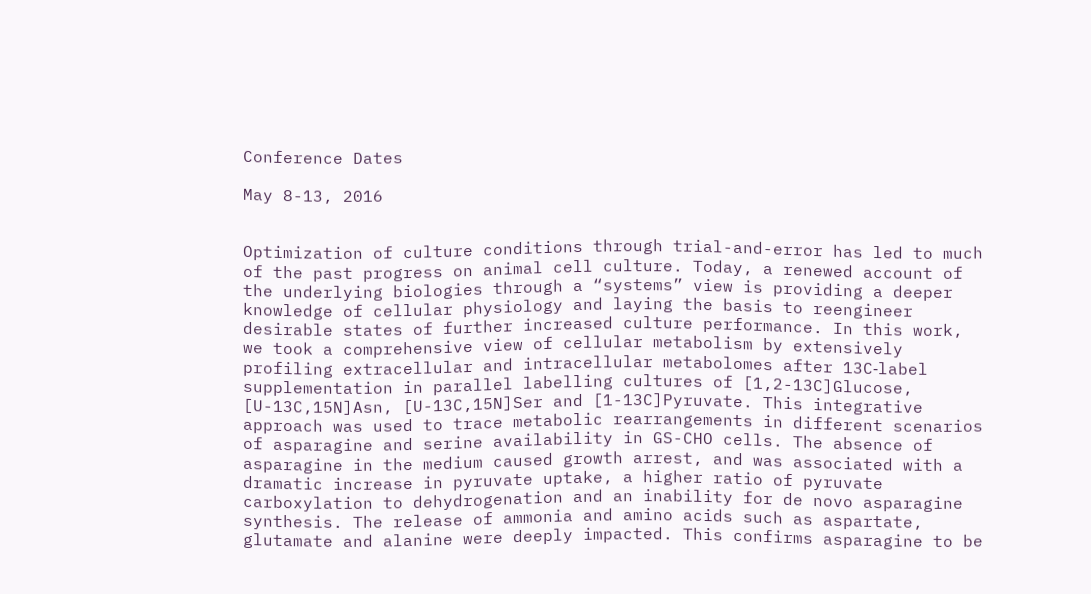Conference Dates

May 8-13, 2016


Optimization of culture conditions through trial-and-error has led to much of the past progress on animal cell culture. Today, a renewed account of the underlying biologies through a “systems” view is providing a deeper knowledge of cellular physiology and laying the basis to reengineer desirable states of further increased culture performance. In this work, we took a comprehensive view of cellular metabolism by extensively profiling extracellular and intracellular metabolomes after 13C‑label supplementation in parallel labelling cultures of [1,2-13C]Glucose, [U-13C,15N]Asn, [U-13C,15N]Ser and [1-13C]Pyruvate. This integrative approach was used to trace metabolic rearrangements in different scenarios of asparagine and serine availability in GS-CHO cells. The absence of asparagine in the medium caused growth arrest, and was associated with a dramatic increase in pyruvate uptake, a higher ratio of pyruvate carboxylation to dehydrogenation and an inability for de novo asparagine synthesis. The release of ammonia and amino acids such as aspartate, glutamate and alanine were deeply impacted. This confirms asparagine to be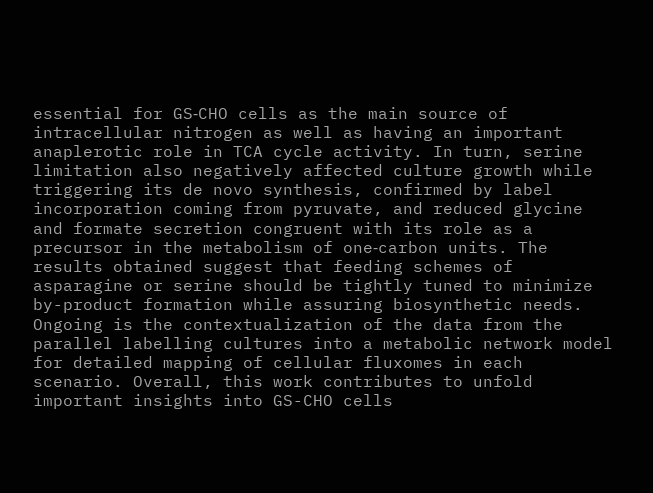essential for GS‑CHO cells as the main source of intracellular nitrogen as well as having an important anaplerotic role in TCA cycle activity. In turn, serine limitation also negatively affected culture growth while triggering its de novo synthesis, confirmed by label incorporation coming from pyruvate, and reduced glycine and formate secretion congruent with its role as a precursor in the metabolism of one‑carbon units. The results obtained suggest that feeding schemes of asparagine or serine should be tightly tuned to minimize by-product formation while assuring biosynthetic needs. Ongoing is the contextualization of the data from the parallel labelling cultures into a metabolic network model for detailed mapping of cellular fluxomes in each scenario. Overall, this work contributes to unfold important insights into GS-CHO cells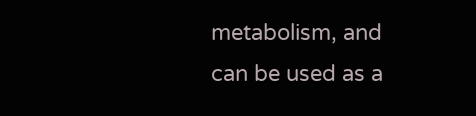metabolism, and can be used as a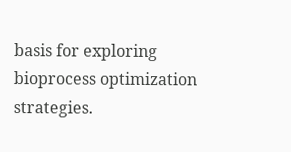basis for exploring bioprocess optimization strategies.